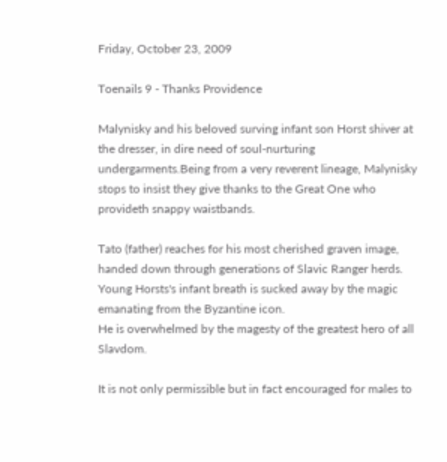Friday, October 23, 2009

Toenails 9 - Thanks Providence

Malynisky and his beloved surving infant son Horst shiver at the dresser, in dire need of soul-nurturing undergarments.Being from a very reverent lineage, Malynisky stops to insist they give thanks to the Great One who provideth snappy waistbands.

Tato (father) reaches for his most cherished graven image, handed down through generations of Slavic Ranger herds.
Young Horsts's infant breath is sucked away by the magic emanating from the Byzantine icon.
He is overwhelmed by the magesty of the greatest hero of all Slavdom.

It is not only permissible but in fact encouraged for males to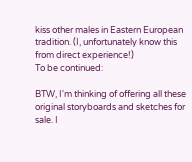kiss other males in Eastern European tradition. (I, unfortunately know this from direct experience!)
To be continued:

BTW, I'm thinking of offering all these original storyboards and sketches for sale. I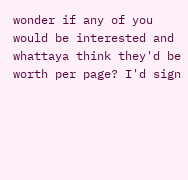wonder if any of you would be interested and whattaya think they'd be worth per page? I'd sign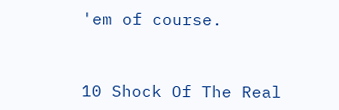'em of course.


10 Shock Of The Real